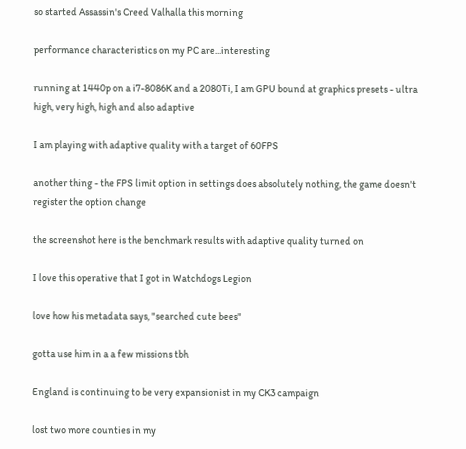so started Assassin's Creed Valhalla this morning

performance characteristics on my PC are...interesting

running at 1440p on a i7-8086K and a 2080Ti, I am GPU bound at graphics presets - ultra high, very high, high and also adaptive

I am playing with adaptive quality with a target of 60FPS

another thing - the FPS limit option in settings does absolutely nothing, the game doesn't register the option change

the screenshot here is the benchmark results with adaptive quality turned on

I love this operative that I got in Watchdogs Legion

love how his metadata says, "searched cute bees"

gotta use him in a a few missions tbh

England is continuing to be very expansionist in my CK3 campaign

lost two more counties in my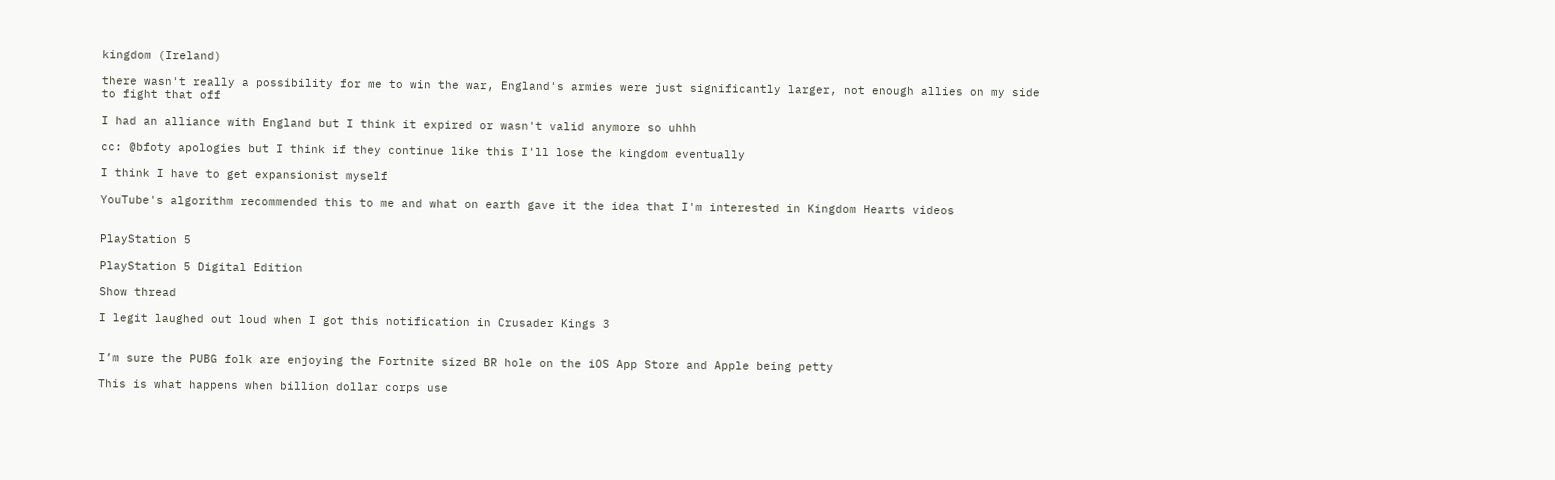kingdom (Ireland)

there wasn't really a possibility for me to win the war, England's armies were just significantly larger, not enough allies on my side to fight that off

I had an alliance with England but I think it expired or wasn't valid anymore so uhhh

cc: @bfoty apologies but I think if they continue like this I'll lose the kingdom eventually

I think I have to get expansionist myself

YouTube's algorithm recommended this to me and what on earth gave it the idea that I'm interested in Kingdom Hearts videos


PlayStation 5

PlayStation 5 Digital Edition

Show thread

I legit laughed out loud when I got this notification in Crusader Kings 3


I’m sure the PUBG folk are enjoying the Fortnite sized BR hole on the iOS App Store and Apple being petty

This is what happens when billion dollar corps use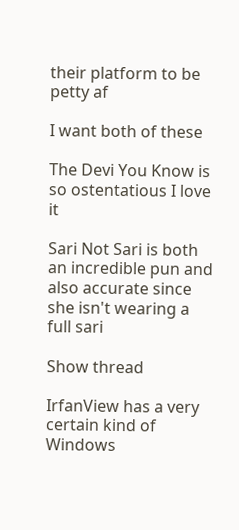their platform to be petty af

I want both of these

The Devi You Know is so ostentatious I love it

Sari Not Sari is both an incredible pun and also accurate since she isn't wearing a full sari

Show thread

IrfanView has a very certain kind of Windows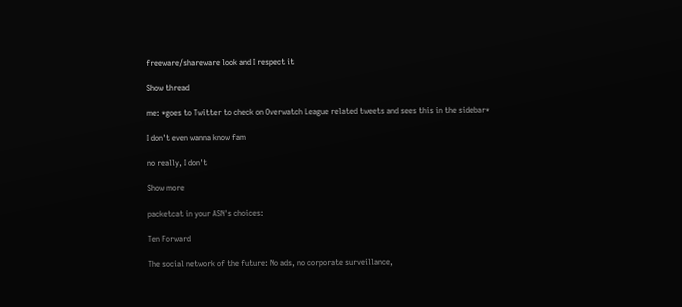freeware/shareware look and I respect it

Show thread

me: *goes to Twitter to check on Overwatch League related tweets and sees this in the sidebar*

I don't even wanna know fam

no really, I don't

Show more

packetcat in your ASN's choices:

Ten Forward

The social network of the future: No ads, no corporate surveillance,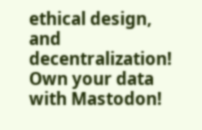ethical design, and decentralization! Own your data with Mastodon!